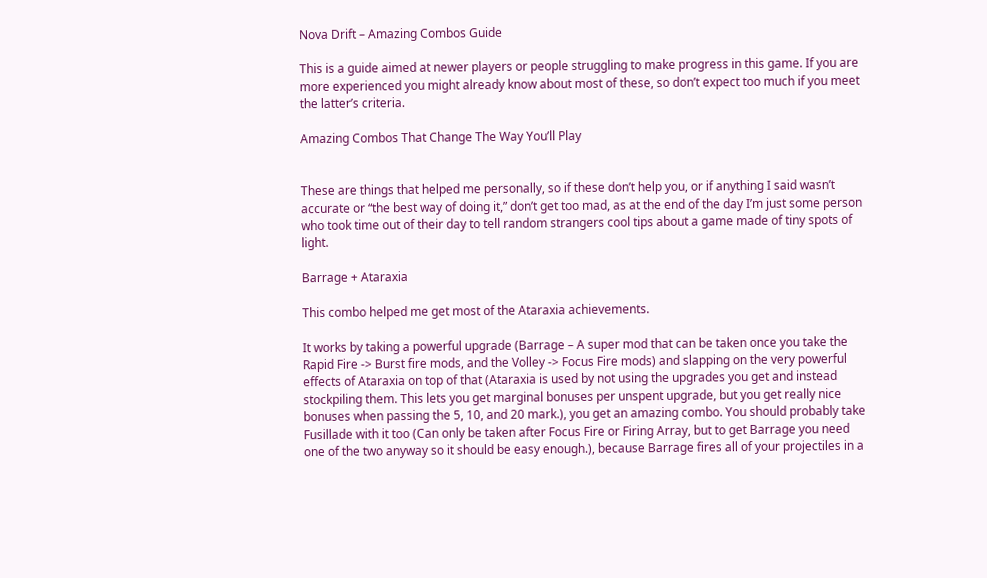Nova Drift – Amazing Combos Guide

This is a guide aimed at newer players or people struggling to make progress in this game. If you are more experienced you might already know about most of these, so don’t expect too much if you meet the latter’s criteria.

Amazing Combos That Change The Way You’ll Play


These are things that helped me personally, so if these don’t help you, or if anything I said wasn’t accurate or “the best way of doing it,” don’t get too mad, as at the end of the day I’m just some person who took time out of their day to tell random strangers cool tips about a game made of tiny spots of light.

Barrage + Ataraxia

This combo helped me get most of the Ataraxia achievements.

It works by taking a powerful upgrade (Barrage – A super mod that can be taken once you take the Rapid Fire -> Burst fire mods, and the Volley -> Focus Fire mods) and slapping on the very powerful effects of Ataraxia on top of that (Ataraxia is used by not using the upgrades you get and instead stockpiling them. This lets you get marginal bonuses per unspent upgrade, but you get really nice bonuses when passing the 5, 10, and 20 mark.), you get an amazing combo. You should probably take Fusillade with it too (Can only be taken after Focus Fire or Firing Array, but to get Barrage you need one of the two anyway so it should be easy enough.), because Barrage fires all of your projectiles in a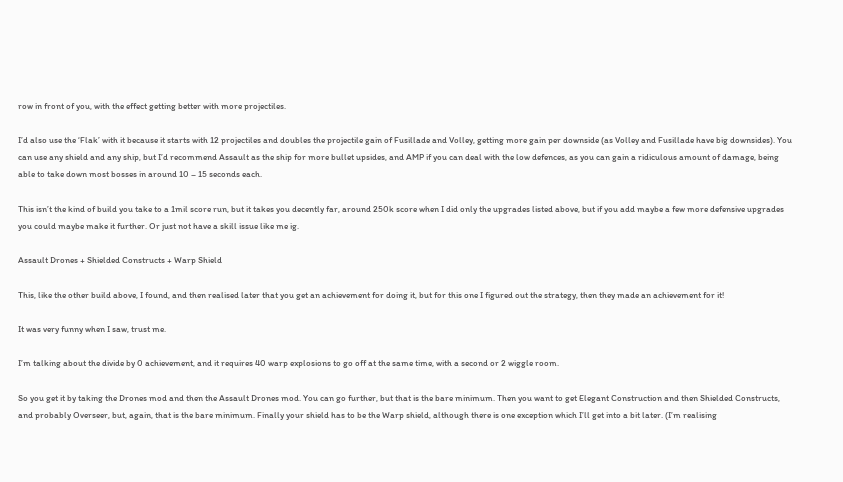row in front of you, with the effect getting better with more projectiles.

I’d also use the ‘Flak’ with it because it starts with 12 projectiles and doubles the projectile gain of Fusillade and Volley, getting more gain per downside (as Volley and Fusillade have big downsides). You can use any shield and any ship, but I’d recommend Assault as the ship for more bullet upsides, and AMP if you can deal with the low defences, as you can gain a ridiculous amount of damage, being able to take down most bosses in around 10 – 15 seconds each.

This isn’t the kind of build you take to a 1mil score run, but it takes you decently far, around 250k score when I did only the upgrades listed above, but if you add maybe a few more defensive upgrades you could maybe make it further. Or just not have a skill issue like me ig.

Assault Drones + Shielded Constructs + Warp Shield

This, like the other build above, I found, and then realised later that you get an achievement for doing it, but for this one I figured out the strategy, then they made an achievement for it!

It was very funny when I saw, trust me.

I’m talking about the divide by 0 achievement, and it requires 40 warp explosions to go off at the same time, with a second or 2 wiggle room.

So you get it by taking the Drones mod and then the Assault Drones mod. You can go further, but that is the bare minimum. Then you want to get Elegant Construction and then Shielded Constructs, and probably Overseer, but, again, that is the bare minimum. Finally your shield has to be the Warp shield, although there is one exception which I’ll get into a bit later. (I’m realising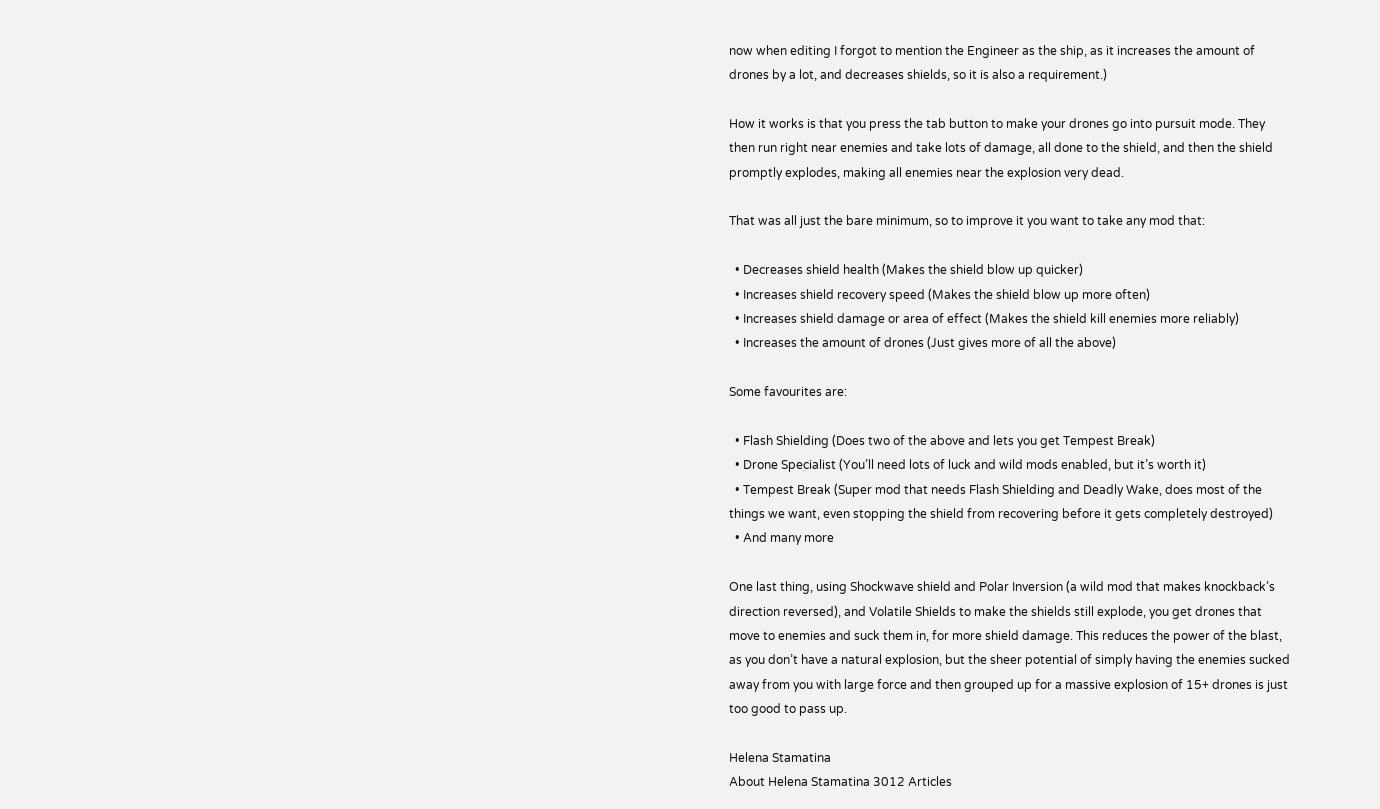now when editing I forgot to mention the Engineer as the ship, as it increases the amount of drones by a lot, and decreases shields, so it is also a requirement.)

How it works is that you press the tab button to make your drones go into pursuit mode. They then run right near enemies and take lots of damage, all done to the shield, and then the shield promptly explodes, making all enemies near the explosion very dead.

That was all just the bare minimum, so to improve it you want to take any mod that:

  • Decreases shield health (Makes the shield blow up quicker)
  • Increases shield recovery speed (Makes the shield blow up more often)
  • Increases shield damage or area of effect (Makes the shield kill enemies more reliably)
  • Increases the amount of drones (Just gives more of all the above)

Some favourites are:

  • Flash Shielding (Does two of the above and lets you get Tempest Break)
  • Drone Specialist (You’ll need lots of luck and wild mods enabled, but it’s worth it)
  • Tempest Break (Super mod that needs Flash Shielding and Deadly Wake, does most of the things we want, even stopping the shield from recovering before it gets completely destroyed)
  • And many more

One last thing, using Shockwave shield and Polar Inversion (a wild mod that makes knockback’s direction reversed), and Volatile Shields to make the shields still explode, you get drones that move to enemies and suck them in, for more shield damage. This reduces the power of the blast, as you don’t have a natural explosion, but the sheer potential of simply having the enemies sucked away from you with large force and then grouped up for a massive explosion of 15+ drones is just too good to pass up.

Helena Stamatina
About Helena Stamatina 3012 Articles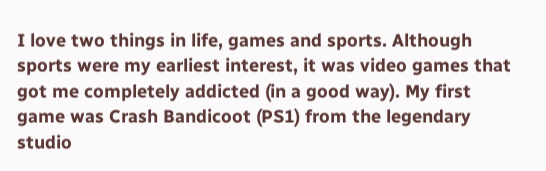I love two things in life, games and sports. Although sports were my earliest interest, it was video games that got me completely addicted (in a good way). My first game was Crash Bandicoot (PS1) from the legendary studio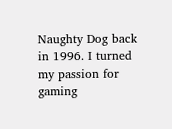Naughty Dog back in 1996. I turned my passion for gaming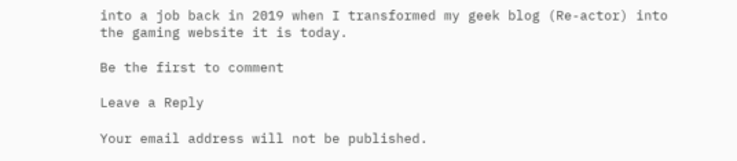into a job back in 2019 when I transformed my geek blog (Re-actor) into the gaming website it is today.

Be the first to comment

Leave a Reply

Your email address will not be published.